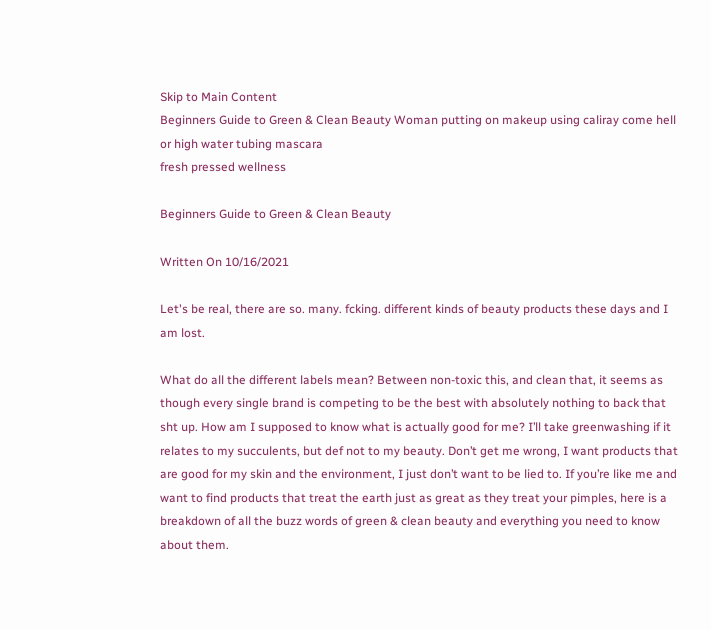Skip to Main Content
Beginners Guide to Green & Clean Beauty Woman putting on makeup using caliray come hell or high water tubing mascara
fresh pressed wellness

Beginners Guide to Green & Clean Beauty

Written On 10/16/2021

Let's be real, there are so. many. fcking. different kinds of beauty products these days and I am lost.

What do all the different labels mean? Between non-toxic this, and clean that, it seems as though every single brand is competing to be the best with absolutely nothing to back that sht up. How am I supposed to know what is actually good for me? I’ll take greenwashing if it relates to my succulents, but def not to my beauty. Don’t get me wrong, I want products that are good for my skin and the environment, I just don’t want to be lied to. If you’re like me and want to find products that treat the earth just as great as they treat your pimples, here is a breakdown of all the buzz words of green & clean beauty and everything you need to know about them.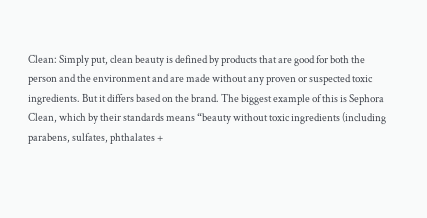Clean: Simply put, clean beauty is defined by products that are good for both the person and the environment and are made without any proven or suspected toxic ingredients. But it differs based on the brand. The biggest example of this is Sephora Clean, which by their standards means “beauty without toxic ingredients (including parabens, sulfates, phthalates +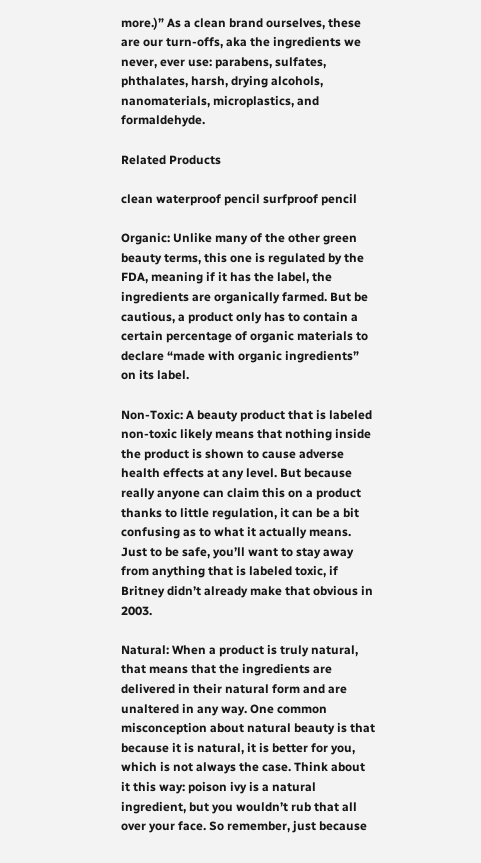more.)” As a clean brand ourselves, these are our turn-offs, aka the ingredients we never, ever use: parabens, sulfates, phthalates, harsh, drying alcohols, nanomaterials, microplastics, and formaldehyde.

Related Products

clean waterproof pencil surfproof pencil

Organic: Unlike many of the other green beauty terms, this one is regulated by the FDA, meaning if it has the label, the ingredients are organically farmed. But be cautious, a product only has to contain a certain percentage of organic materials to declare “made with organic ingredients” on its label.

Non-Toxic: A beauty product that is labeled non-toxic likely means that nothing inside the product is shown to cause adverse health effects at any level. But because really anyone can claim this on a product thanks to little regulation, it can be a bit confusing as to what it actually means. Just to be safe, you’ll want to stay away from anything that is labeled toxic, if Britney didn’t already make that obvious in 2003.

Natural: When a product is truly natural, that means that the ingredients are delivered in their natural form and are unaltered in any way. One common misconception about natural beauty is that because it is natural, it is better for you, which is not always the case. Think about it this way: poison ivy is a natural ingredient, but you wouldn’t rub that all over your face. So remember, just because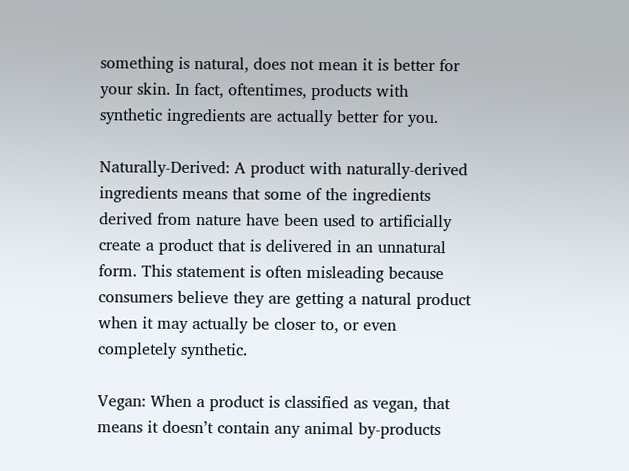something is natural, does not mean it is better for your skin. In fact, oftentimes, products with synthetic ingredients are actually better for you.

Naturally-Derived: A product with naturally-derived ingredients means that some of the ingredients derived from nature have been used to artificially create a product that is delivered in an unnatural form. This statement is often misleading because consumers believe they are getting a natural product when it may actually be closer to, or even completely synthetic.

Vegan: When a product is classified as vegan, that means it doesn’t contain any animal by-products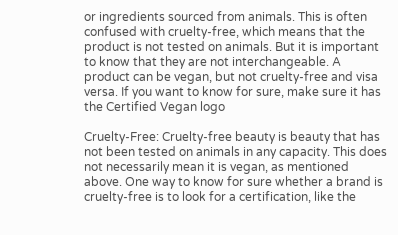or ingredients sourced from animals. This is often confused with cruelty-free, which means that the product is not tested on animals. But it is important to know that they are not interchangeable. A product can be vegan, but not cruelty-free and visa versa. If you want to know for sure, make sure it has the Certified Vegan logo

Cruelty-Free: Cruelty-free beauty is beauty that has not been tested on animals in any capacity. This does not necessarily mean it is vegan, as mentioned above. One way to know for sure whether a brand is cruelty-free is to look for a certification, like the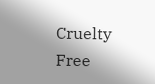Cruelty Free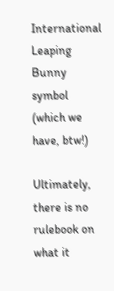International Leaping Bunny symbol (which we have, btw!)

Ultimately, there is no rulebook on what it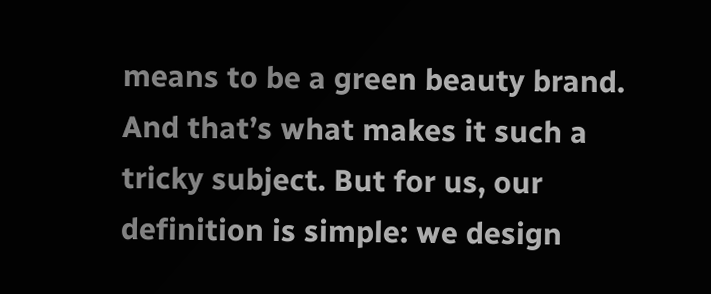means to be a green beauty brand. And that’s what makes it such a tricky subject. But for us, our definition is simple: we design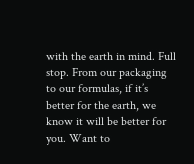with the earth in mind. Full stop. From our packaging to our formulas, if it’s better for the earth, we know it will be better for you. Want to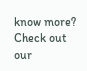know more? Check out our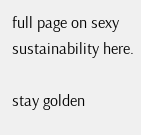full page on sexy sustainability here.

stay golden